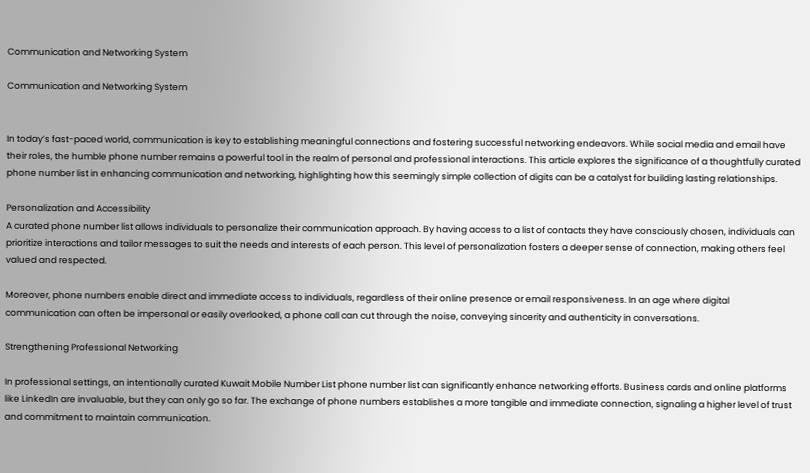Communication and Networking System

Communication and Networking System


In today’s fast-paced world, communication is key to establishing meaningful connections and fostering successful networking endeavors. While social media and email have their roles, the humble phone number remains a powerful tool in the realm of personal and professional interactions. This article explores the significance of a thoughtfully curated phone number list in enhancing communication and networking, highlighting how this seemingly simple collection of digits can be a catalyst for building lasting relationships.

Personalization and Accessibility
A curated phone number list allows individuals to personalize their communication approach. By having access to a list of contacts they have consciously chosen, individuals can prioritize interactions and tailor messages to suit the needs and interests of each person. This level of personalization fosters a deeper sense of connection, making others feel valued and respected.

Moreover, phone numbers enable direct and immediate access to individuals, regardless of their online presence or email responsiveness. In an age where digital communication can often be impersonal or easily overlooked, a phone call can cut through the noise, conveying sincerity and authenticity in conversations.

Strengthening Professional Networking

In professional settings, an intentionally curated Kuwait Mobile Number List phone number list can significantly enhance networking efforts. Business cards and online platforms like LinkedIn are invaluable, but they can only go so far. The exchange of phone numbers establishes a more tangible and immediate connection, signaling a higher level of trust and commitment to maintain communication.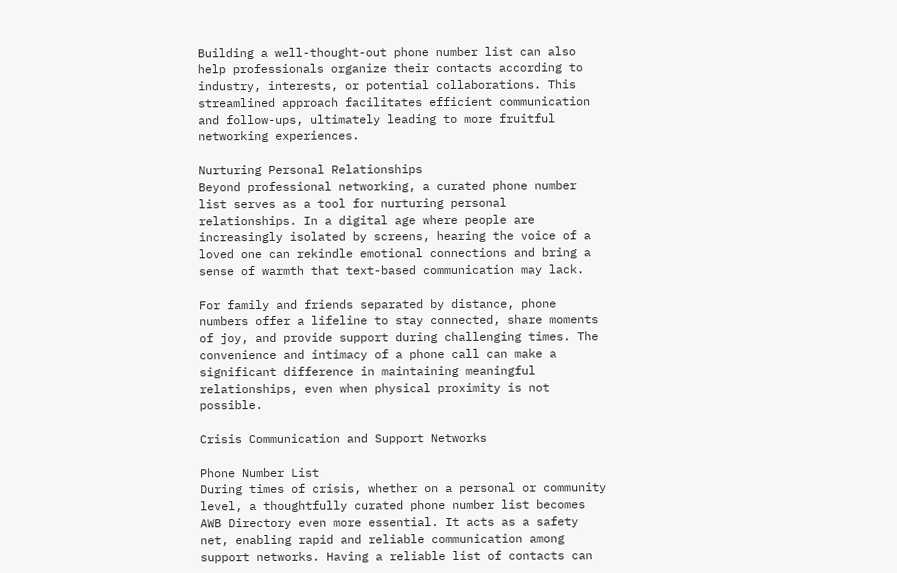Building a well-thought-out phone number list can also help professionals organize their contacts according to industry, interests, or potential collaborations. This streamlined approach facilitates efficient communication and follow-ups, ultimately leading to more fruitful networking experiences.

Nurturing Personal Relationships
Beyond professional networking, a curated phone number list serves as a tool for nurturing personal relationships. In a digital age where people are increasingly isolated by screens, hearing the voice of a loved one can rekindle emotional connections and bring a sense of warmth that text-based communication may lack.

For family and friends separated by distance, phone numbers offer a lifeline to stay connected, share moments of joy, and provide support during challenging times. The convenience and intimacy of a phone call can make a significant difference in maintaining meaningful relationships, even when physical proximity is not possible.

Crisis Communication and Support Networks

Phone Number List
During times of crisis, whether on a personal or community level, a thoughtfully curated phone number list becomes AWB Directory even more essential. It acts as a safety net, enabling rapid and reliable communication among support networks. Having a reliable list of contacts can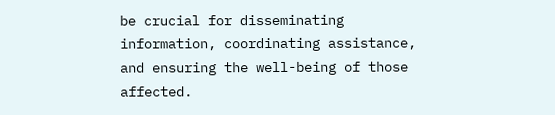be crucial for disseminating information, coordinating assistance, and ensuring the well-being of those affected.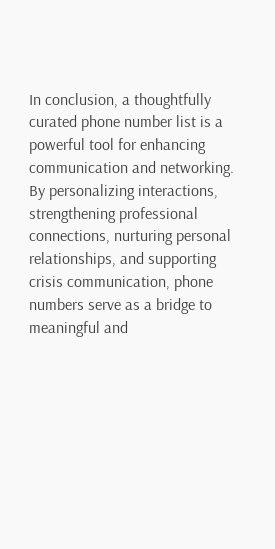In conclusion, a thoughtfully curated phone number list is a powerful tool for enhancing communication and networking. By personalizing interactions, strengthening professional connections, nurturing personal relationships, and supporting crisis communication, phone numbers serve as a bridge to meaningful and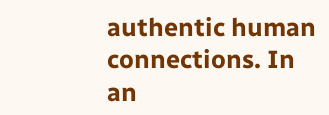authentic human connections. In an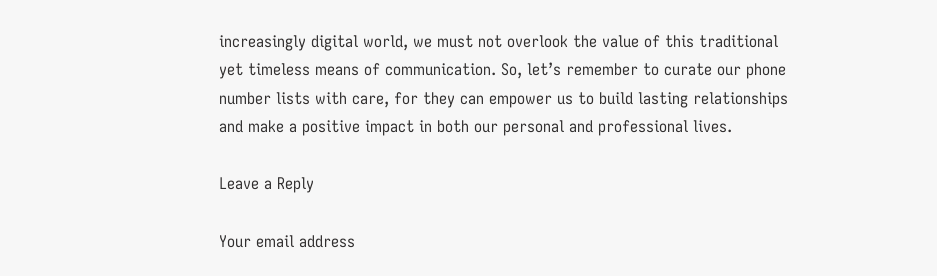increasingly digital world, we must not overlook the value of this traditional yet timeless means of communication. So, let’s remember to curate our phone number lists with care, for they can empower us to build lasting relationships and make a positive impact in both our personal and professional lives.

Leave a Reply

Your email address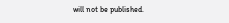will not be published.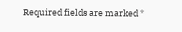Required fields are marked *